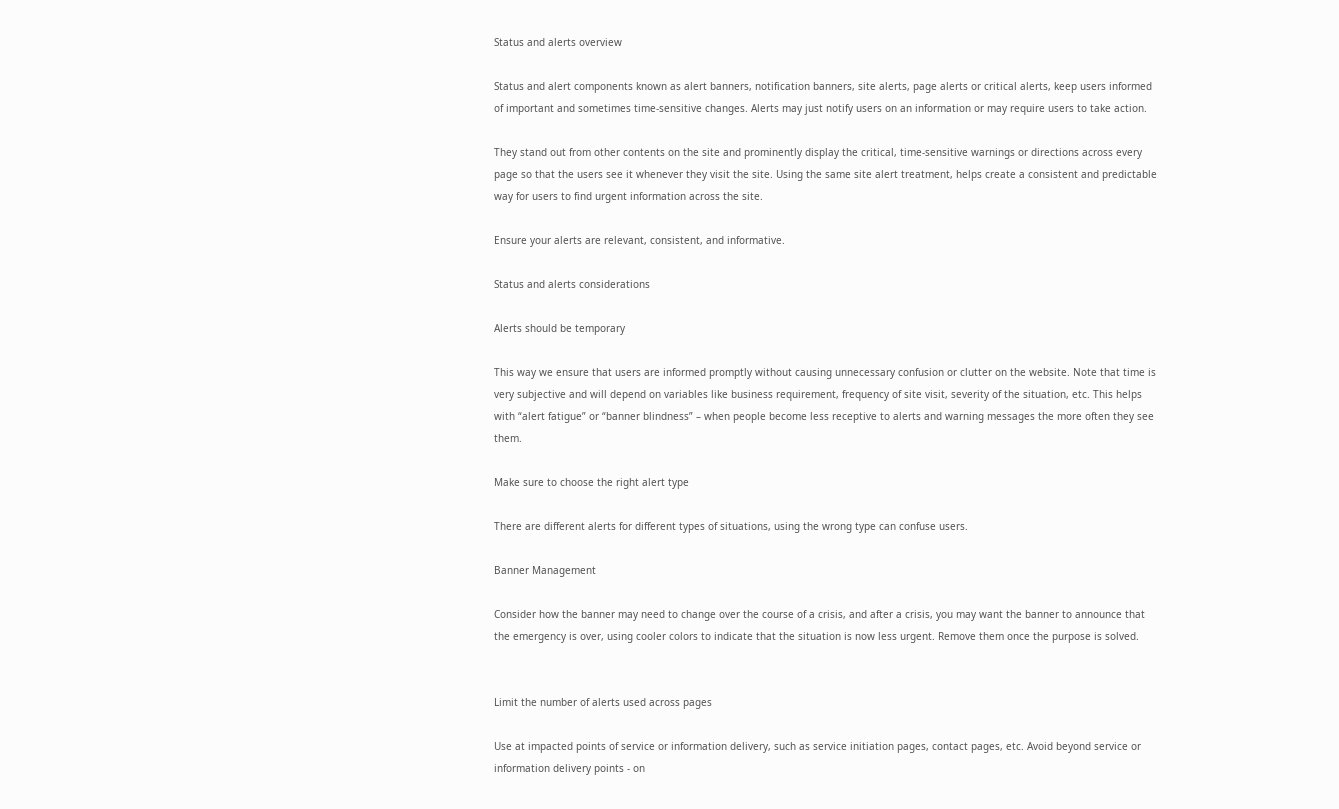Status and alerts overview

Status and alert components known as alert banners, notification banners, site alerts, page alerts or critical alerts, keep users informed of important and sometimes time-sensitive changes. Alerts may just notify users on an information or may require users to take action.

They stand out from other contents on the site and prominently display the critical, time-sensitive warnings or directions across every page so that the users see it whenever they visit the site. Using the same site alert treatment, helps create a consistent and predictable way for users to find urgent information across the site.

Ensure your alerts are relevant, consistent, and informative.

Status and alerts considerations

Alerts should be temporary

This way we ensure that users are informed promptly without causing unnecessary confusion or clutter on the website. Note that time is very subjective and will depend on variables like business requirement, frequency of site visit, severity of the situation, etc. This helps with “alert fatigue” or “banner blindness” – when people become less receptive to alerts and warning messages the more often they see them.

Make sure to choose the right alert type

There are different alerts for different types of situations, using the wrong type can confuse users.

Banner Management

Consider how the banner may need to change over the course of a crisis, and after a crisis, you may want the banner to announce that the emergency is over, using cooler colors to indicate that the situation is now less urgent. Remove them once the purpose is solved.


Limit the number of alerts used across pages

Use at impacted points of service or information delivery, such as service initiation pages, contact pages, etc. Avoid beyond service or information delivery points - on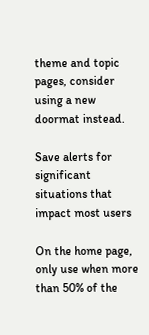theme and topic pages, consider using a new doormat instead.

Save alerts for significant situations that impact most users

On the home page, only use when more than 50% of the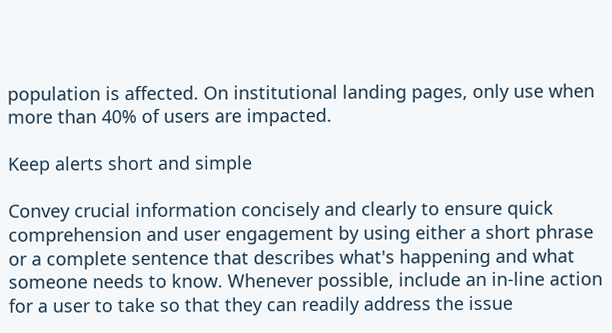population is affected. On institutional landing pages, only use when more than 40% of users are impacted.

Keep alerts short and simple

Convey crucial information concisely and clearly to ensure quick comprehension and user engagement by using either a short phrase or a complete sentence that describes what's happening and what someone needs to know. Whenever possible, include an in-line action for a user to take so that they can readily address the issue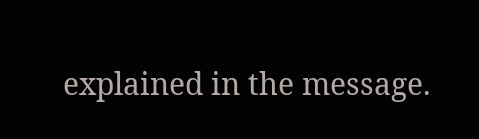explained in the message.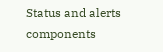Status and alerts components